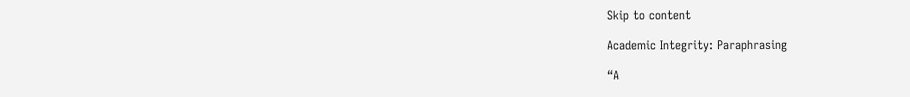Skip to content

Academic Integrity: Paraphrasing

“A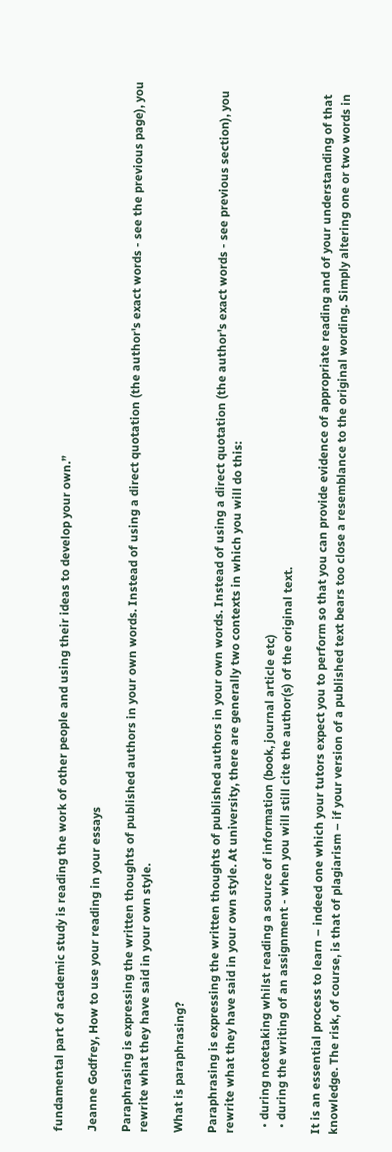fundamental part of academic study is reading the work of other people and using their ideas to develop your own.”

Jeanne Godfrey, How to use your reading in your essays

Paraphrasing is expressing the written thoughts of published authors in your own words. Instead of using a direct quotation (the author's exact words - see the previous page), you rewrite what they have said in your own style.

What is paraphrasing?

Paraphrasing is expressing the written thoughts of published authors in your own words. Instead of using a direct quotation (the author's exact words - see previous section), you rewrite what they have said in your own style. At university, there are generally two contexts in which you will do this:

  • during notetaking whilst reading a source of information (book, journal article etc)
  • during the writing of an assignment - when you will still cite the author(s) of the original text.

It is an essential process to learn – indeed one which your tutors expect you to perform so that you can provide evidence of appropriate reading and of your understanding of that knowledge. The risk, of course, is that of plagiarism – if your version of a published text bears too close a resemblance to the original wording. Simply altering one or two words in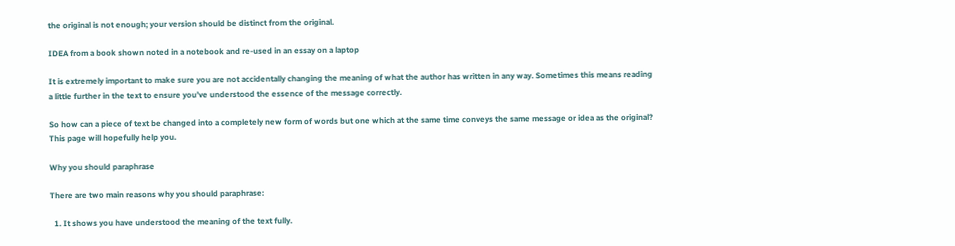the original is not enough; your version should be distinct from the original.

IDEA from a book shown noted in a notebook and re-used in an essay on a laptop

It is extremely important to make sure you are not accidentally changing the meaning of what the author has written in any way. Sometimes this means reading a little further in the text to ensure you’ve understood the essence of the message correctly.

So how can a piece of text be changed into a completely new form of words but one which at the same time conveys the same message or idea as the original? This page will hopefully help you.

Why you should paraphrase

There are two main reasons why you should paraphrase:

  1. It shows you have understood the meaning of the text fully.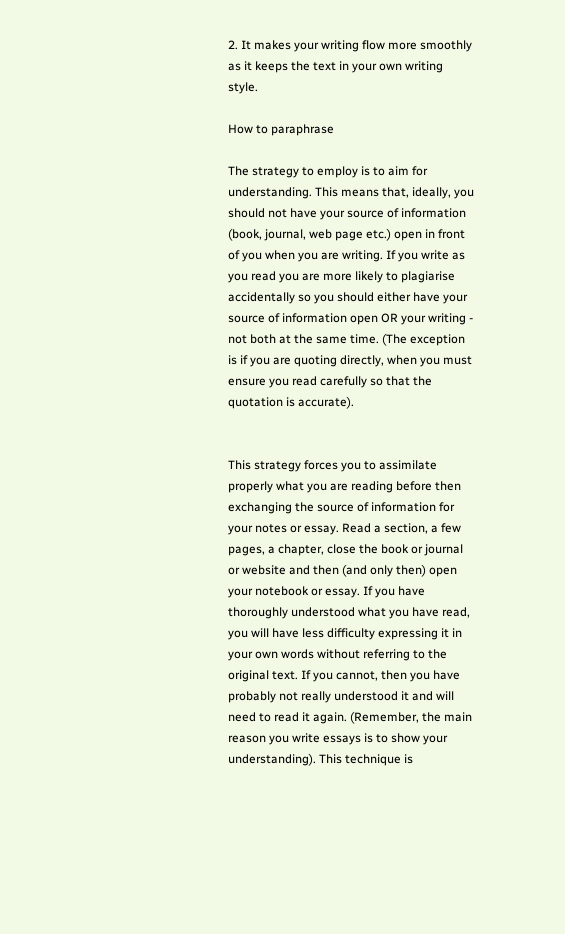2. It makes your writing flow more smoothly as it keeps the text in your own writing style.

How to paraphrase

The strategy to employ is to aim for understanding. This means that, ideally, you should not have your source of information (book, journal, web page etc.) open in front of you when you are writing. If you write as you read you are more likely to plagiarise accidentally so you should either have your source of information open OR your writing - not both at the same time. (The exception is if you are quoting directly, when you must ensure you read carefully so that the quotation is accurate).


This strategy forces you to assimilate properly what you are reading before then exchanging the source of information for your notes or essay. Read a section, a few pages, a chapter, close the book or journal or website and then (and only then) open your notebook or essay. If you have thoroughly understood what you have read, you will have less difficulty expressing it in your own words without referring to the original text. If you cannot, then you have probably not really understood it and will need to read it again. (Remember, the main reason you write essays is to show your understanding). This technique is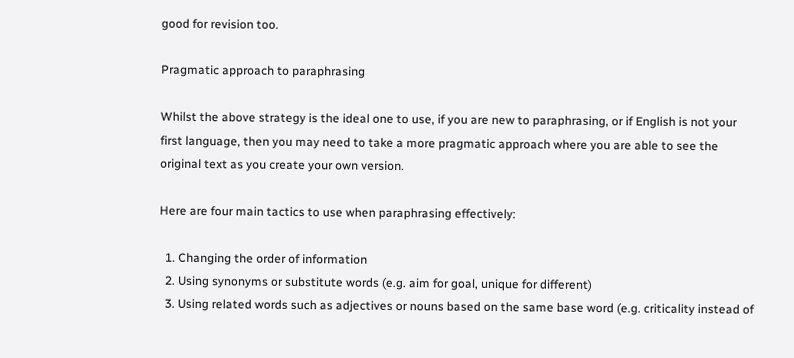good for revision too.

Pragmatic approach to paraphrasing

Whilst the above strategy is the ideal one to use, if you are new to paraphrasing, or if English is not your first language, then you may need to take a more pragmatic approach where you are able to see the original text as you create your own version.

Here are four main tactics to use when paraphrasing effectively:

  1. Changing the order of information
  2. Using synonyms or substitute words (e.g. aim for goal, unique for different)
  3. Using related words such as adjectives or nouns based on the same base word (e.g. criticality instead of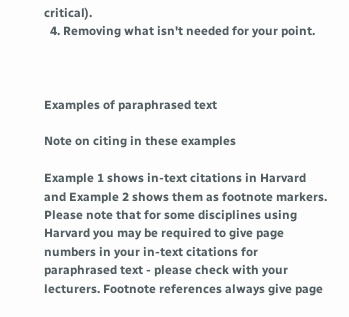critical).
  4. Removing what isn't needed for your point.



Examples of paraphrased text

Note on citing in these examples

Example 1 shows in-text citations in Harvard and Example 2 shows them as footnote markers. Please note that for some disciplines using Harvard you may be required to give page numbers in your in-text citations for paraphrased text - please check with your lecturers. Footnote references always give page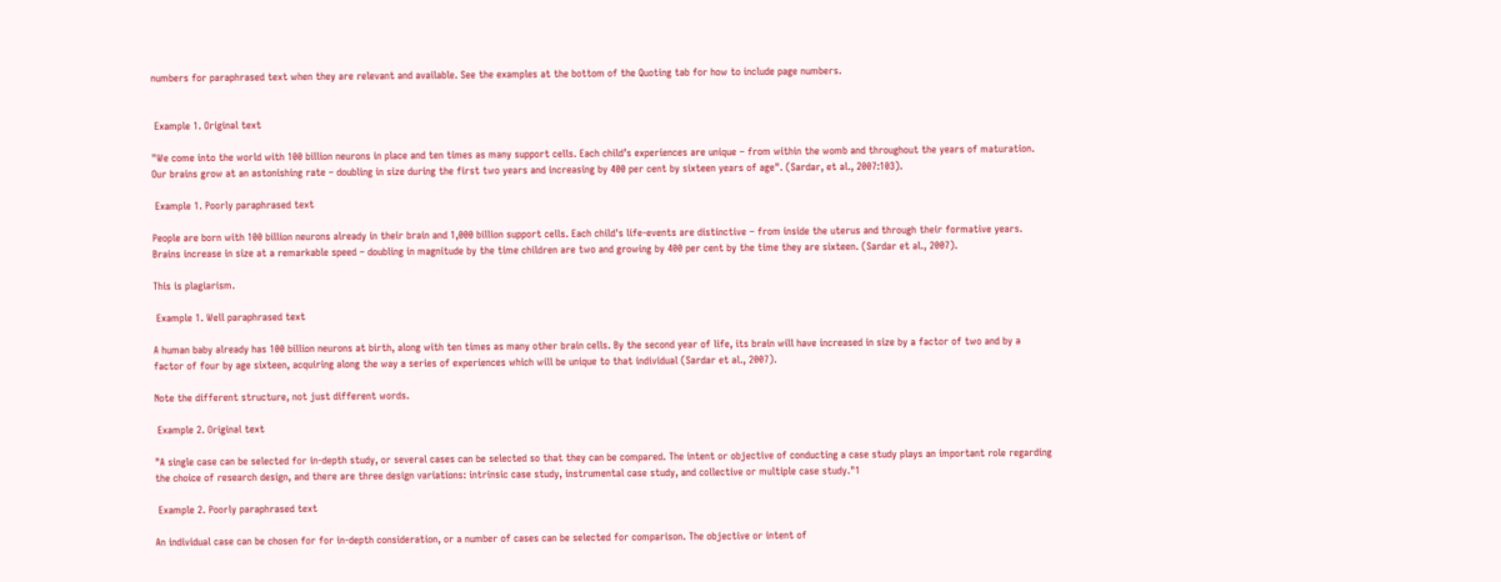numbers for paraphrased text when they are relevant and available. See the examples at the bottom of the Quoting tab for how to include page numbers.


 Example 1. Original text

"We come into the world with 100 billion neurons in place and ten times as many support cells. Each child’s experiences are unique – from within the womb and throughout the years of maturation. Our brains grow at an astonishing rate – doubling in size during the first two years and increasing by 400 per cent by sixteen years of age". (Sardar, et al., 2007:103).

 Example 1. Poorly paraphrased text

People are born with 100 billion neurons already in their brain and 1,000 billion support cells. Each child's life-events are distinctive – from inside the uterus and through their formative years. Brains increase in size at a remarkable speed – doubling in magnitude by the time children are two and growing by 400 per cent by the time they are sixteen. (Sardar et al., 2007).

This is plagiarism.

 Example 1. Well paraphrased text

A human baby already has 100 billion neurons at birth, along with ten times as many other brain cells. By the second year of life, its brain will have increased in size by a factor of two and by a factor of four by age sixteen, acquiring along the way a series of experiences which will be unique to that individual (Sardar et al., 2007).

Note the different structure, not just different words.

 Example 2. Original text

"A single case can be selected for in-depth study, or several cases can be selected so that they can be compared. The intent or objective of conducting a case study plays an important role regarding the choice of research design, and there are three design variations: intrinsic case study, instrumental case study, and collective or multiple case study."1

 Example 2. Poorly paraphrased text

An individual case can be chosen for for in-depth consideration, or a number of cases can be selected for comparison. The objective or intent of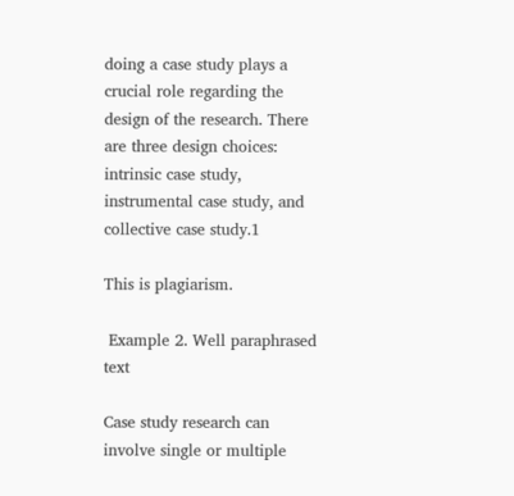doing a case study plays a crucial role regarding the design of the research. There are three design choices: intrinsic case study, instrumental case study, and collective case study.1

This is plagiarism.

 Example 2. Well paraphrased text

Case study research can involve single or multiple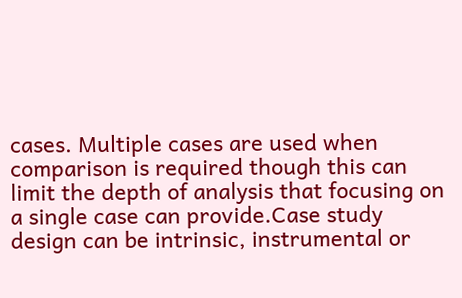cases. Multiple cases are used when comparison is required though this can limit the depth of analysis that focusing on a single case can provide.Case study design can be intrinsic, instrumental or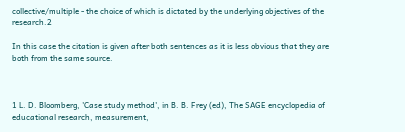collective/multiple - the choice of which is dictated by the underlying objectives of the research.2

In this case the citation is given after both sentences as it is less obvious that they are both from the same source.



1 L. D. Bloomberg, 'Case study method', in B. B. Frey (ed), The SAGE encyclopedia of educational research, measurement,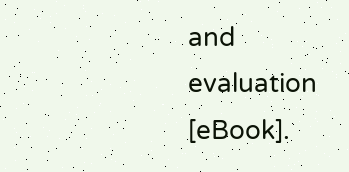and evaluation [eBook].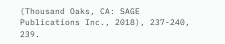(Thousand Oaks, CA: SAGE Publications Inc., 2018), 237-240, 239.